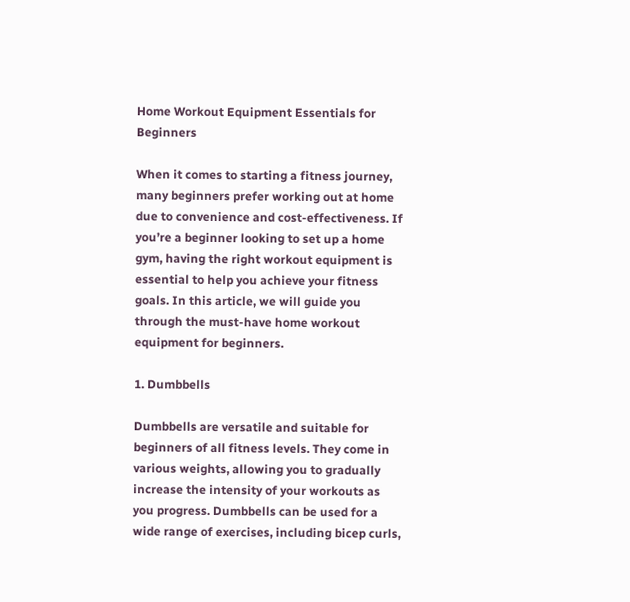Home Workout Equipment Essentials for Beginners

When it comes to starting a fitness journey, many beginners prefer working out at home due to convenience and cost-effectiveness. If you’re a beginner looking to set up a home gym, having the right workout equipment is essential to help you achieve your fitness goals. In this article, we will guide you through the must-have home workout equipment for beginners.

1. Dumbbells

Dumbbells are versatile and suitable for beginners of all fitness levels. They come in various weights, allowing you to gradually increase the intensity of your workouts as you progress. Dumbbells can be used for a wide range of exercises, including bicep curls,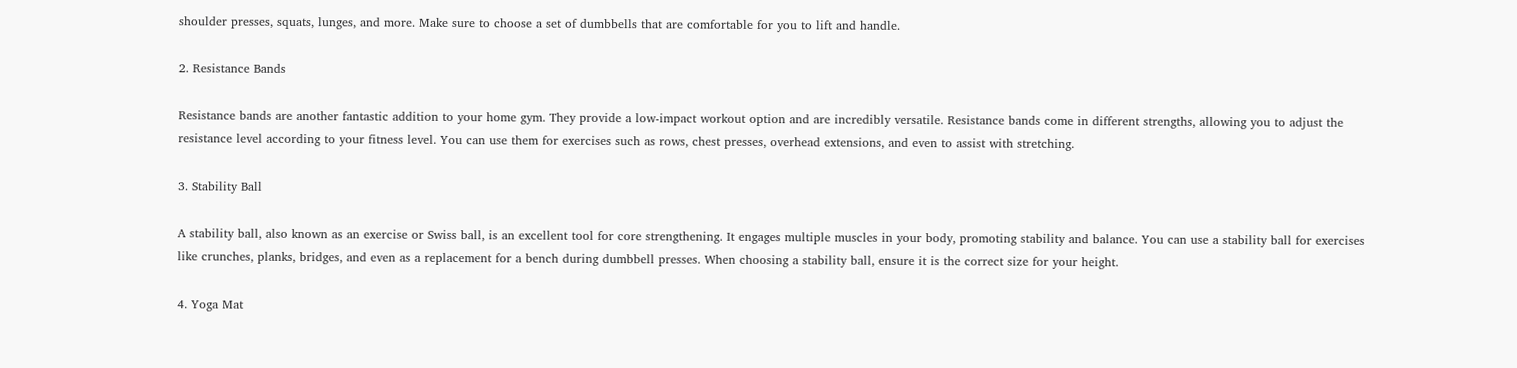shoulder presses, squats, lunges, and more. Make sure to choose a set of dumbbells that are comfortable for you to lift and handle.

2. Resistance Bands

Resistance bands are another fantastic addition to your home gym. They provide a low-impact workout option and are incredibly versatile. Resistance bands come in different strengths, allowing you to adjust the resistance level according to your fitness level. You can use them for exercises such as rows, chest presses, overhead extensions, and even to assist with stretching.

3. Stability Ball

A stability ball, also known as an exercise or Swiss ball, is an excellent tool for core strengthening. It engages multiple muscles in your body, promoting stability and balance. You can use a stability ball for exercises like crunches, planks, bridges, and even as a replacement for a bench during dumbbell presses. When choosing a stability ball, ensure it is the correct size for your height.

4. Yoga Mat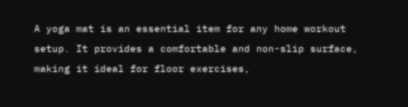A yoga mat is an essential item for any home workout setup. It provides a comfortable and non-slip surface, making it ideal for floor exercises,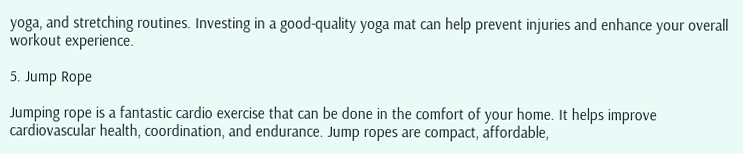yoga, and stretching routines. Investing in a good-quality yoga mat can help prevent injuries and enhance your overall workout experience.

5. Jump Rope

Jumping rope is a fantastic cardio exercise that can be done in the comfort of your home. It helps improve cardiovascular health, coordination, and endurance. Jump ropes are compact, affordable,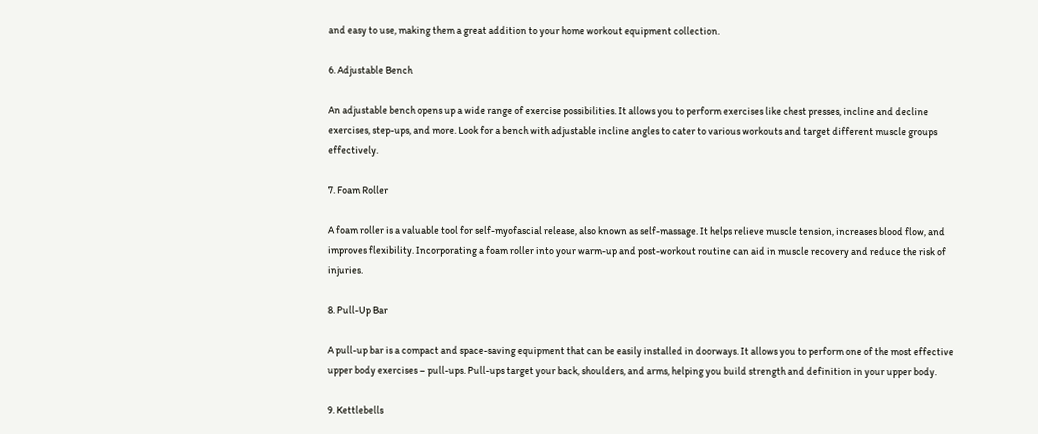and easy to use, making them a great addition to your home workout equipment collection.

6. Adjustable Bench

An adjustable bench opens up a wide range of exercise possibilities. It allows you to perform exercises like chest presses, incline and decline exercises, step-ups, and more. Look for a bench with adjustable incline angles to cater to various workouts and target different muscle groups effectively.

7. Foam Roller

A foam roller is a valuable tool for self-myofascial release, also known as self-massage. It helps relieve muscle tension, increases blood flow, and improves flexibility. Incorporating a foam roller into your warm-up and post-workout routine can aid in muscle recovery and reduce the risk of injuries.

8. Pull-Up Bar

A pull-up bar is a compact and space-saving equipment that can be easily installed in doorways. It allows you to perform one of the most effective upper body exercises – pull-ups. Pull-ups target your back, shoulders, and arms, helping you build strength and definition in your upper body.

9. Kettlebells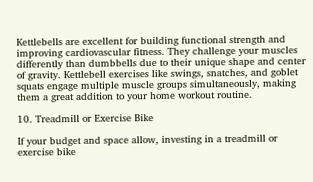Kettlebells are excellent for building functional strength and improving cardiovascular fitness. They challenge your muscles differently than dumbbells due to their unique shape and center of gravity. Kettlebell exercises like swings, snatches, and goblet squats engage multiple muscle groups simultaneously, making them a great addition to your home workout routine.

10. Treadmill or Exercise Bike

If your budget and space allow, investing in a treadmill or exercise bike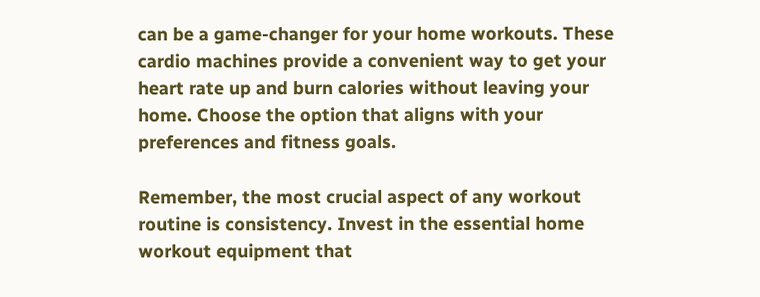can be a game-changer for your home workouts. These cardio machines provide a convenient way to get your heart rate up and burn calories without leaving your home. Choose the option that aligns with your preferences and fitness goals.

Remember, the most crucial aspect of any workout routine is consistency. Invest in the essential home workout equipment that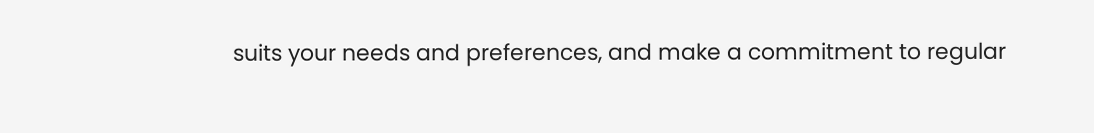suits your needs and preferences, and make a commitment to regular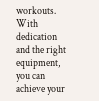workouts. With dedication and the right equipment, you can achieve your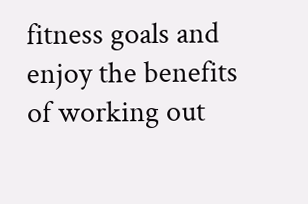fitness goals and enjoy the benefits of working out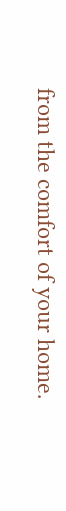from the comfort of your home.